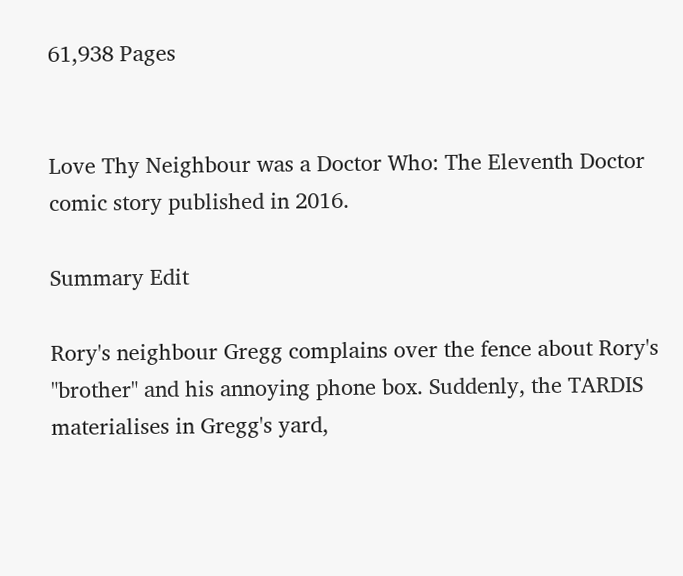61,938 Pages


Love Thy Neighbour was a Doctor Who: The Eleventh Doctor comic story published in 2016.

Summary Edit

Rory's neighbour Gregg complains over the fence about Rory's "brother" and his annoying phone box. Suddenly, the TARDIS materialises in Gregg's yard,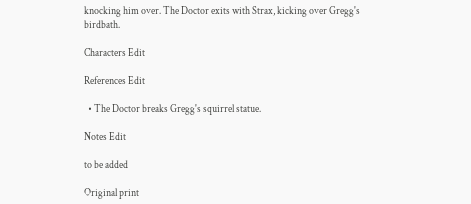knocking him over. The Doctor exits with Strax, kicking over Gregg's birdbath.

Characters Edit

References Edit

  • The Doctor breaks Gregg's squirrel statue.

Notes Edit

to be added

Original print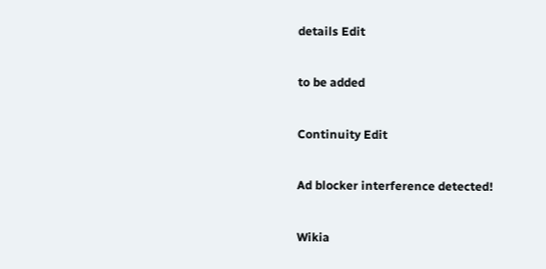details Edit

to be added

Continuity Edit

Ad blocker interference detected!

Wikia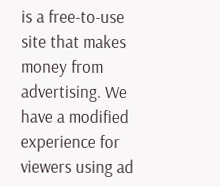is a free-to-use site that makes money from advertising. We have a modified experience for viewers using ad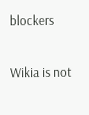blockers

Wikia is not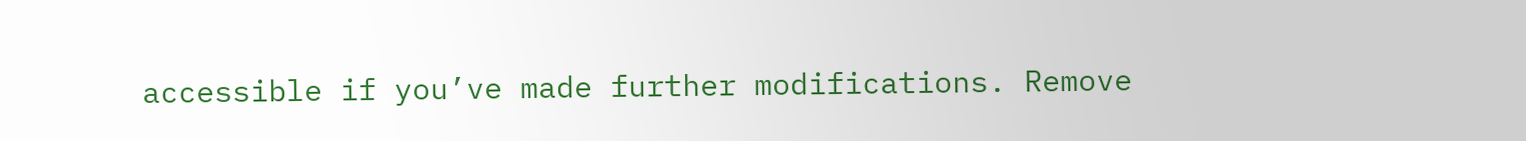accessible if you’ve made further modifications. Remove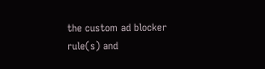the custom ad blocker rule(s) and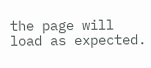the page will load as expected.